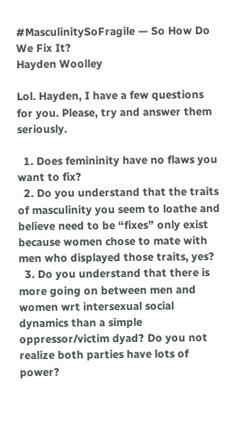#MasculinitySoFragile — So How Do We Fix It?
Hayden Woolley

Lol. Hayden, I have a few questions for you. Please, try and answer them seriously.

  1. Does femininity have no flaws you want to fix?
  2. Do you understand that the traits of masculinity you seem to loathe and believe need to be “fixes” only exist because women chose to mate with men who displayed those traits, yes?
  3. Do you understand that there is more going on between men and women wrt intersexual social dynamics than a simple oppressor/victim dyad? Do you not realize both parties have lots of power?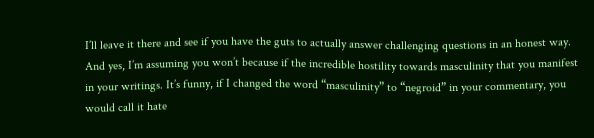I’ll leave it there and see if you have the guts to actually answer challenging questions in an honest way. And yes, I’m assuming you won’t because if the incredible hostility towards masculinity that you manifest in your writings. It’s funny, if I changed the word “masculinity” to “negroid” in your commentary, you would call it hate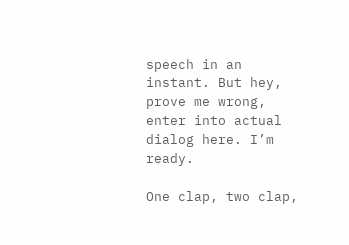speech in an instant. But hey, prove me wrong, enter into actual dialog here. I’m ready.

One clap, two clap,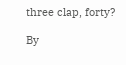three clap, forty?

By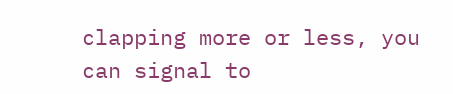clapping more or less, you can signal to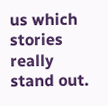us which stories really stand out.